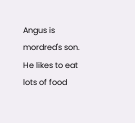Angus is mordred's son. He likes to eat lots of food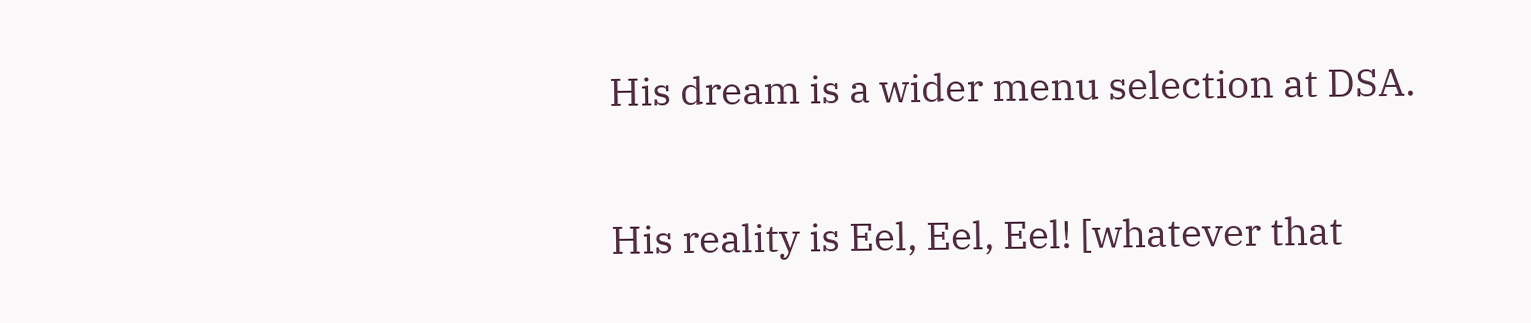His dream is a wider menu selection at DSA.

His reality is Eel, Eel, Eel! [whatever that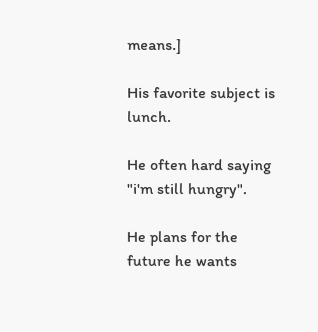means.]

His favorite subject is lunch.

He often hard saying "i'm still hungry".

He plans for the future he wants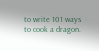to write 101 ways to cook a dragon.